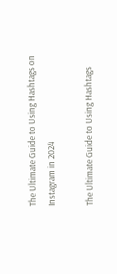The Ultimate Guide to Using Hashtags on Instagram in 2024

The Ultimate Guide to Using Hashtags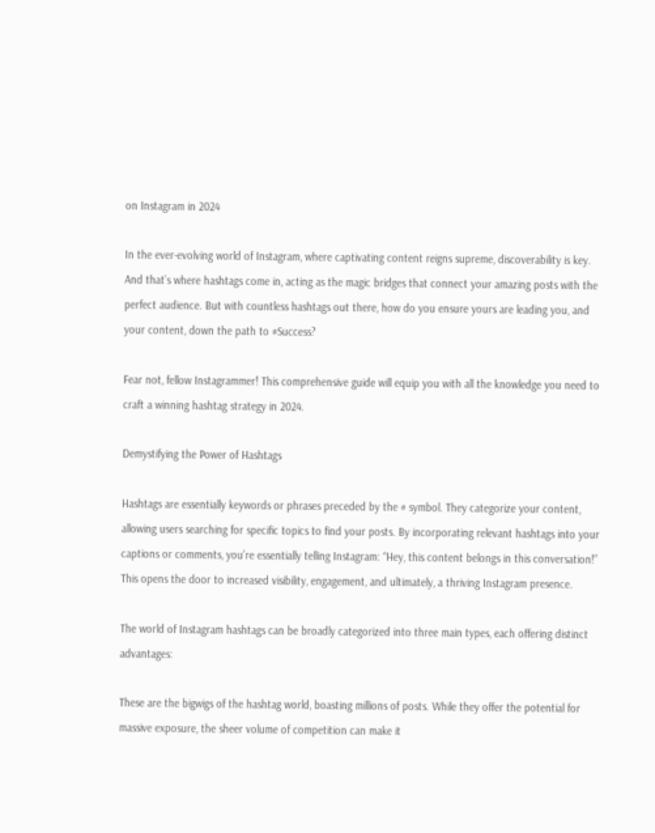on Instagram in 2024

In the ever-evolving world of Instagram, where captivating content reigns supreme, discoverability is key. And that’s where hashtags come in, acting as the magic bridges that connect your amazing posts with the perfect audience. But with countless hashtags out there, how do you ensure yours are leading you, and your content, down the path to #Success?

Fear not, fellow Instagrammer! This comprehensive guide will equip you with all the knowledge you need to craft a winning hashtag strategy in 2024.

Demystifying the Power of Hashtags

Hashtags are essentially keywords or phrases preceded by the # symbol. They categorize your content, allowing users searching for specific topics to find your posts. By incorporating relevant hashtags into your captions or comments, you’re essentially telling Instagram: “Hey, this content belongs in this conversation!” This opens the door to increased visibility, engagement, and ultimately, a thriving Instagram presence.

The world of Instagram hashtags can be broadly categorized into three main types, each offering distinct advantages:

These are the bigwigs of the hashtag world, boasting millions of posts. While they offer the potential for massive exposure, the sheer volume of competition can make it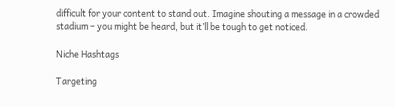difficult for your content to stand out. Imagine shouting a message in a crowded stadium – you might be heard, but it’ll be tough to get noticed.

Niche Hashtags

Targeting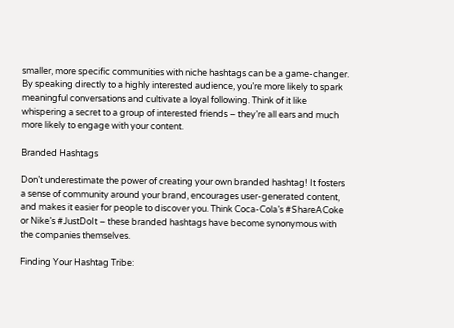smaller, more specific communities with niche hashtags can be a game-changer. By speaking directly to a highly interested audience, you’re more likely to spark meaningful conversations and cultivate a loyal following. Think of it like whispering a secret to a group of interested friends – they’re all ears and much more likely to engage with your content.

Branded Hashtags

Don’t underestimate the power of creating your own branded hashtag! It fosters a sense of community around your brand, encourages user-generated content, and makes it easier for people to discover you. Think Coca-Cola’s #ShareACoke or Nike’s #JustDoIt – these branded hashtags have become synonymous with the companies themselves.

Finding Your Hashtag Tribe: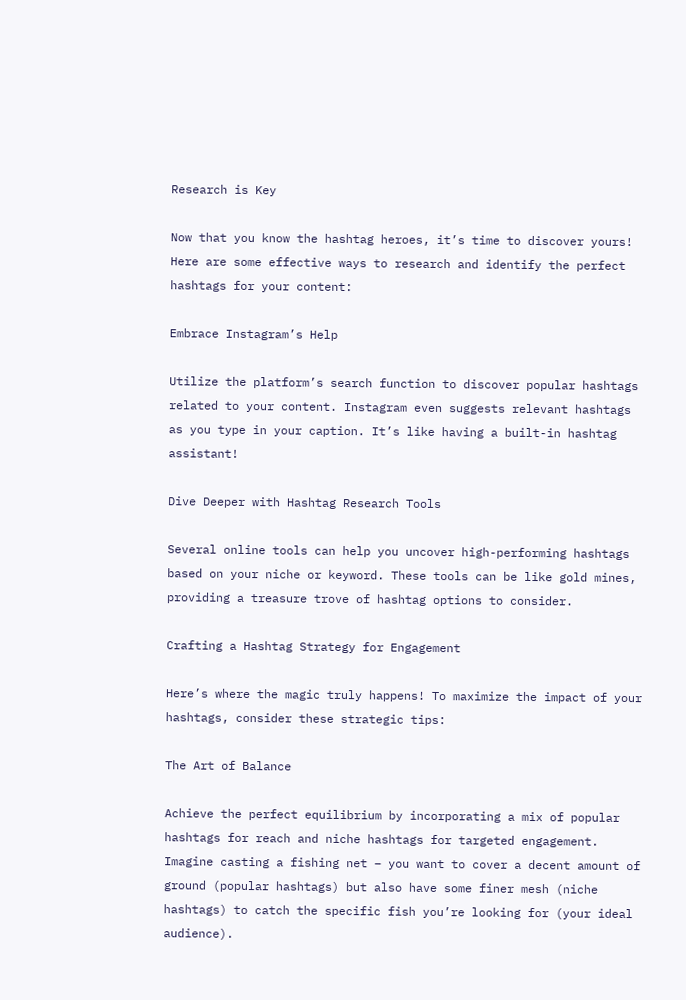Research is Key

Now that you know the hashtag heroes, it’s time to discover yours! Here are some effective ways to research and identify the perfect hashtags for your content:

Embrace Instagram’s Help

Utilize the platform’s search function to discover popular hashtags related to your content. Instagram even suggests relevant hashtags as you type in your caption. It’s like having a built-in hashtag assistant!

Dive Deeper with Hashtag Research Tools

Several online tools can help you uncover high-performing hashtags based on your niche or keyword. These tools can be like gold mines, providing a treasure trove of hashtag options to consider.

Crafting a Hashtag Strategy for Engagement

Here’s where the magic truly happens! To maximize the impact of your hashtags, consider these strategic tips:

The Art of Balance

Achieve the perfect equilibrium by incorporating a mix of popular hashtags for reach and niche hashtags for targeted engagement. Imagine casting a fishing net – you want to cover a decent amount of ground (popular hashtags) but also have some finer mesh (niche hashtags) to catch the specific fish you’re looking for (your ideal audience).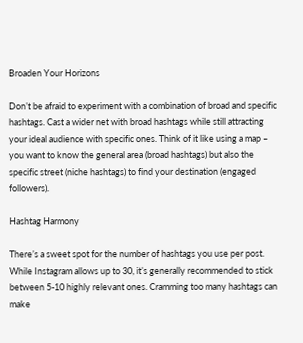Broaden Your Horizons

Don’t be afraid to experiment with a combination of broad and specific hashtags. Cast a wider net with broad hashtags while still attracting your ideal audience with specific ones. Think of it like using a map – you want to know the general area (broad hashtags) but also the specific street (niche hashtags) to find your destination (engaged followers).

Hashtag Harmony

There’s a sweet spot for the number of hashtags you use per post. While Instagram allows up to 30, it’s generally recommended to stick between 5-10 highly relevant ones. Cramming too many hashtags can make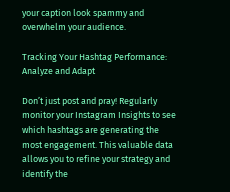your caption look spammy and overwhelm your audience.

Tracking Your Hashtag Performance: Analyze and Adapt

Don’t just post and pray! Regularly monitor your Instagram Insights to see which hashtags are generating the most engagement. This valuable data allows you to refine your strategy and identify the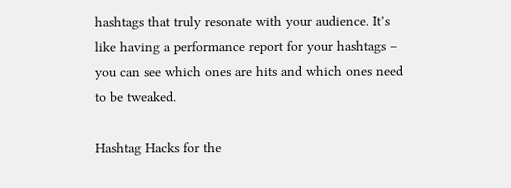hashtags that truly resonate with your audience. It’s like having a performance report for your hashtags – you can see which ones are hits and which ones need to be tweaked.

Hashtag Hacks for the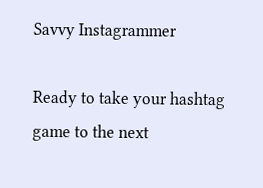Savvy Instagrammer

Ready to take your hashtag game to the next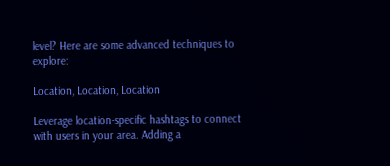level? Here are some advanced techniques to explore:

Location, Location, Location

Leverage location-specific hashtags to connect with users in your area. Adding a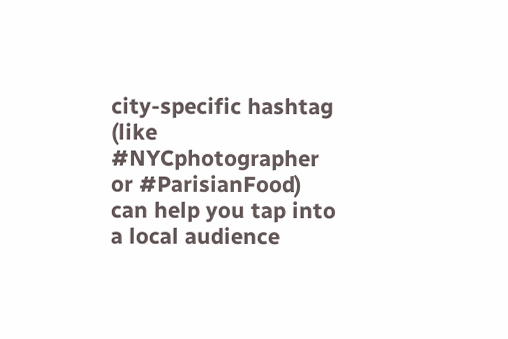city-specific hashtag (like #NYCphotographer or #ParisianFood) can help you tap into a local audience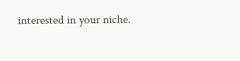interested in your niche.